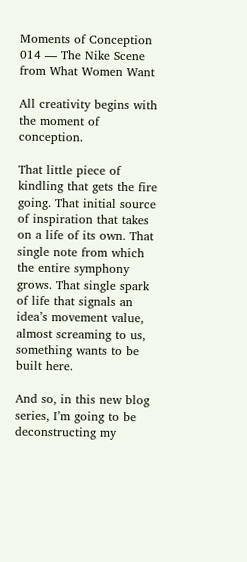Moments of Conception 014 — The Nike Scene from What Women Want

All creativity begins with the moment of conception.

That little piece of kindling that gets the fire going. That initial source of inspiration that takes on a life of its own. That single note from which the entire symphony grows. That single spark of life that signals an idea’s movement value, almost screaming to us, something wants to be built here.

And so, in this new blog series, I’m going to be deconstructing my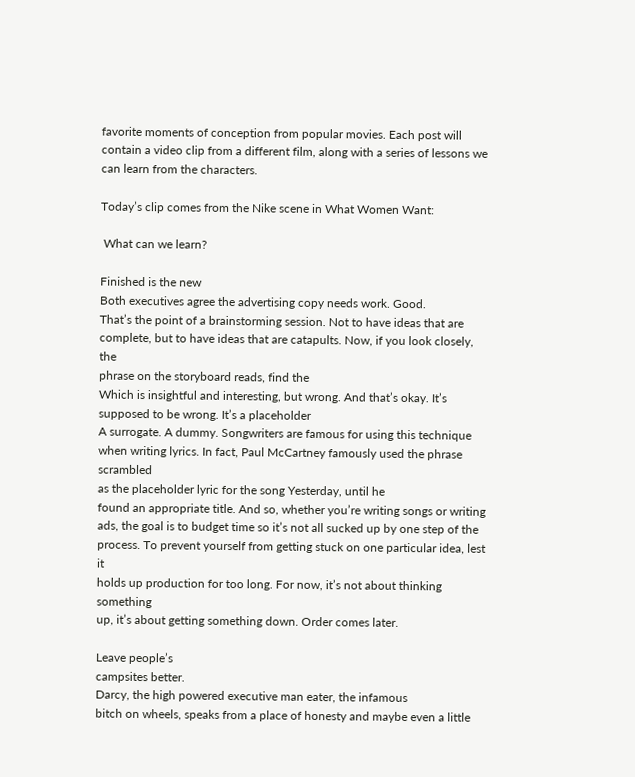favorite moments of conception from popular movies. Each post will contain a video clip from a different film, along with a series of lessons we can learn from the characters.

Today’s clip comes from the Nike scene in What Women Want:

 What can we learn?

Finished is the new
Both executives agree the advertising copy needs work. Good.
That’s the point of a brainstorming session. Not to have ideas that are
complete, but to have ideas that are catapults. Now, if you look closely, the
phrase on the storyboard reads, find the
Which is insightful and interesting, but wrong. And that’s okay. It’s
supposed to be wrong. It’s a placeholder
A surrogate. A dummy. Songwriters are famous for using this technique
when writing lyrics. In fact, Paul McCartney famously used the phrase scrambled
as the placeholder lyric for the song Yesterday, until he
found an appropriate title. And so, whether you’re writing songs or writing
ads, the goal is to budget time so it’s not all sucked up by one step of the
process. To prevent yourself from getting stuck on one particular idea, lest it
holds up production for too long. For now, it’s not about thinking something
up, it’s about getting something down. Order comes later.

Leave people’s
campsites better.
Darcy, the high powered executive man eater, the infamous
bitch on wheels, speaks from a place of honesty and maybe even a little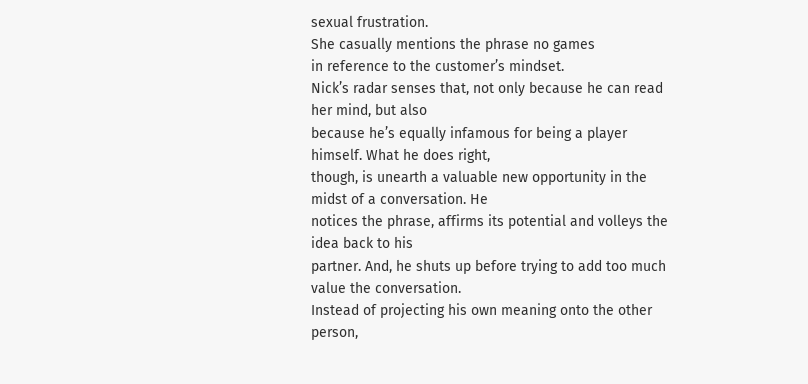sexual frustration.
She casually mentions the phrase no games
in reference to the customer’s mindset.
Nick’s radar senses that, not only because he can read her mind, but also
because he’s equally infamous for being a player himself. What he does right,
though, is unearth a valuable new opportunity in the midst of a conversation. He
notices the phrase, affirms its potential and volleys the idea back to his
partner. And, he shuts up before trying to add too much value the conversation.
Instead of projecting his own meaning onto the other person,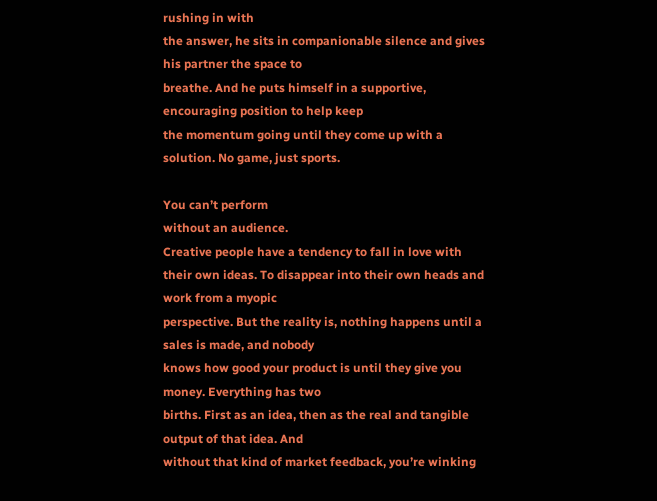rushing in with
the answer, he sits in companionable silence and gives his partner the space to
breathe. And he puts himself in a supportive, encouraging position to help keep
the momentum going until they come up with a solution. No game, just sports.

You can’t perform
without an audience.
Creative people have a tendency to fall in love with
their own ideas. To disappear into their own heads and work from a myopic
perspective. But the reality is, nothing happens until a sales is made, and nobody
knows how good your product is until they give you money. Everything has two
births. First as an idea, then as the real and tangible output of that idea. And
without that kind of market feedback, you’re winking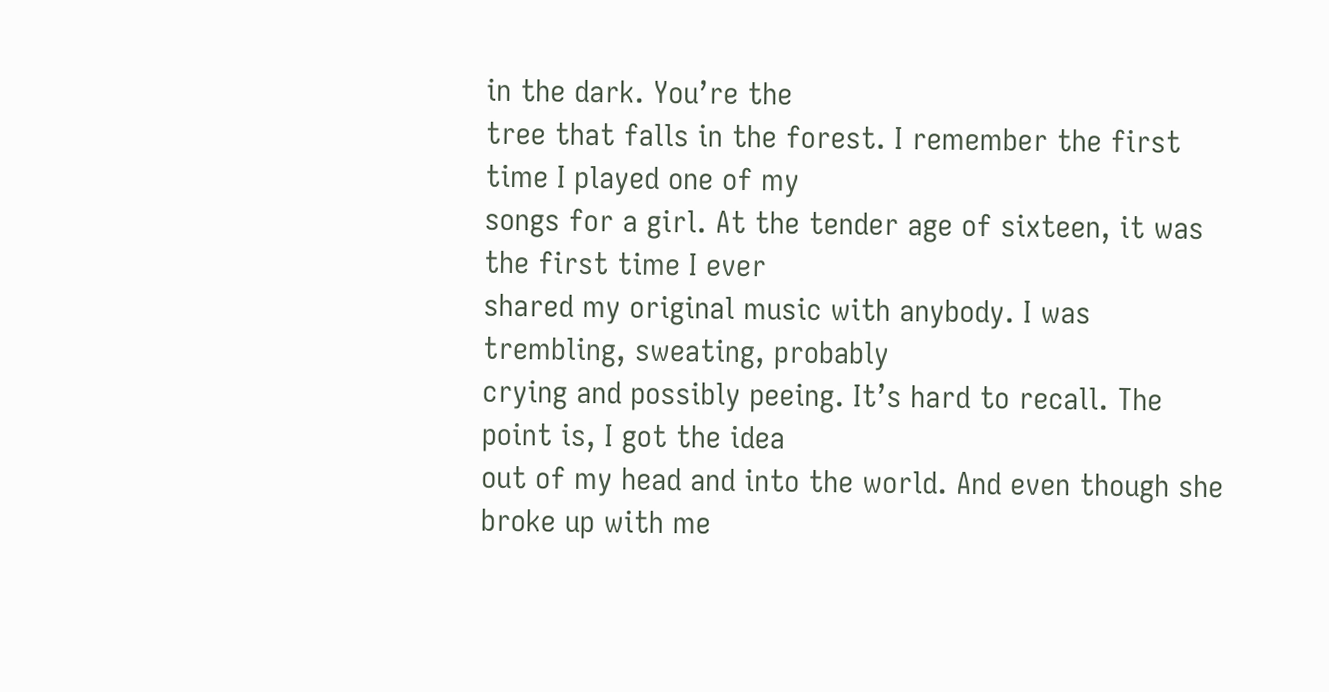in the dark. You’re the
tree that falls in the forest. I remember the first time I played one of my
songs for a girl. At the tender age of sixteen, it was the first time I ever
shared my original music with anybody. I was trembling, sweating, probably
crying and possibly peeing. It’s hard to recall. The point is, I got the idea
out of my head and into the world. And even though she broke up with me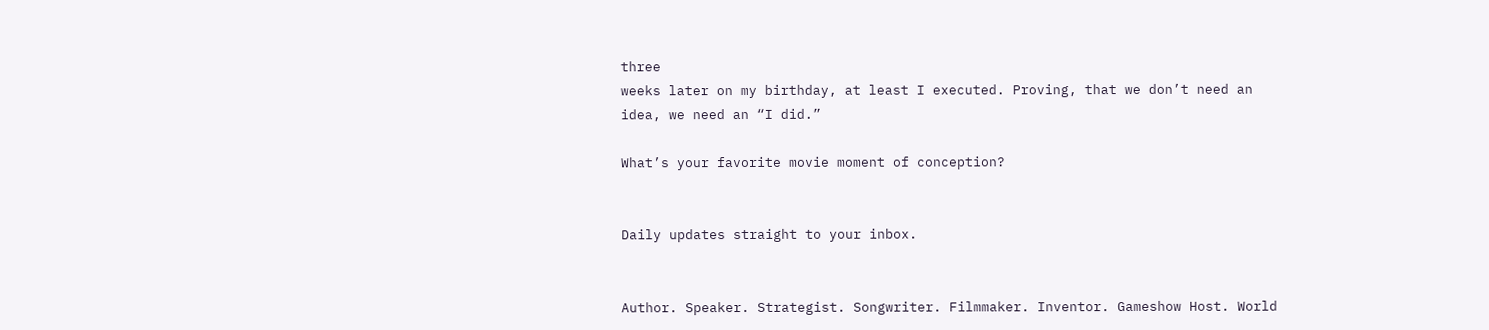three
weeks later on my birthday, at least I executed. Proving, that we don’t need an
idea, we need an “I did.”

What’s your favorite movie moment of conception?


Daily updates straight to your inbox.


Author. Speaker. Strategist. Songwriter. Filmmaker. Inventor. Gameshow Host. World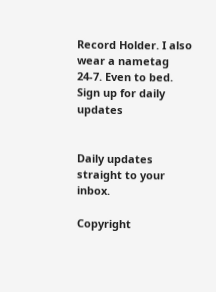Record Holder. I also wear a nametag 24-7. Even to bed.
Sign up for daily updates


Daily updates straight to your inbox.

Copyright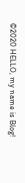©2020 HELLO, my name is Blog!